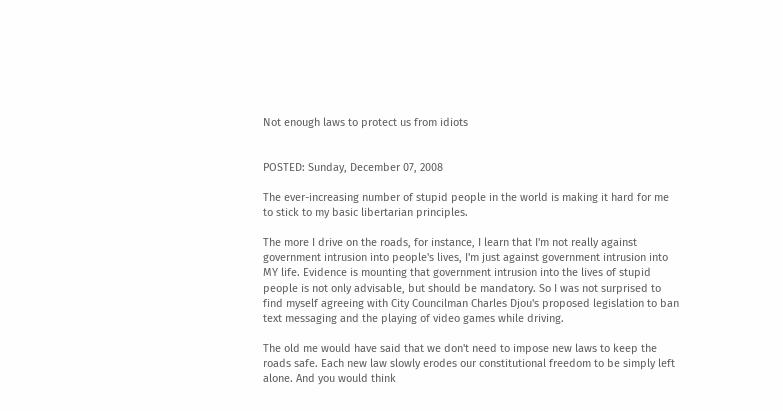Not enough laws to protect us from idiots


POSTED: Sunday, December 07, 2008

The ever-increasing number of stupid people in the world is making it hard for me to stick to my basic libertarian principles.

The more I drive on the roads, for instance, I learn that I'm not really against government intrusion into people's lives, I'm just against government intrusion into MY life. Evidence is mounting that government intrusion into the lives of stupid people is not only advisable, but should be mandatory. So I was not surprised to find myself agreeing with City Councilman Charles Djou's proposed legislation to ban text messaging and the playing of video games while driving.

The old me would have said that we don't need to impose new laws to keep the roads safe. Each new law slowly erodes our constitutional freedom to be simply left alone. And you would think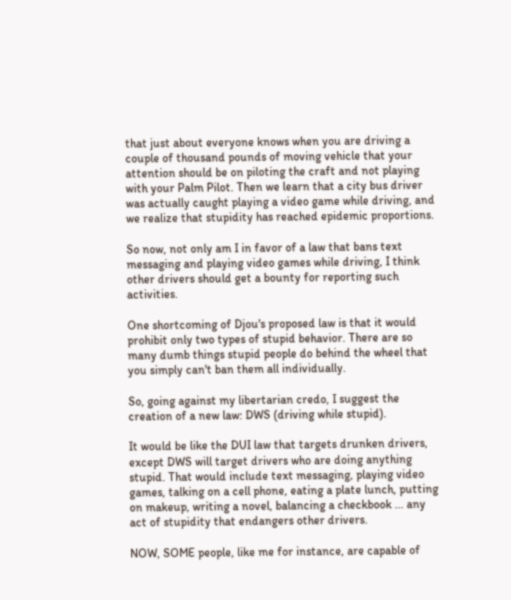that just about everyone knows when you are driving a couple of thousand pounds of moving vehicle that your attention should be on piloting the craft and not playing with your Palm Pilot. Then we learn that a city bus driver was actually caught playing a video game while driving, and we realize that stupidity has reached epidemic proportions.

So now, not only am I in favor of a law that bans text messaging and playing video games while driving, I think other drivers should get a bounty for reporting such activities.

One shortcoming of Djou's proposed law is that it would prohibit only two types of stupid behavior. There are so many dumb things stupid people do behind the wheel that you simply can't ban them all individually.

So, going against my libertarian credo, I suggest the creation of a new law: DWS (driving while stupid).

It would be like the DUI law that targets drunken drivers, except DWS will target drivers who are doing anything stupid. That would include text messaging, playing video games, talking on a cell phone, eating a plate lunch, putting on makeup, writing a novel, balancing a checkbook ... any act of stupidity that endangers other drivers.

NOW, SOME people, like me for instance, are capable of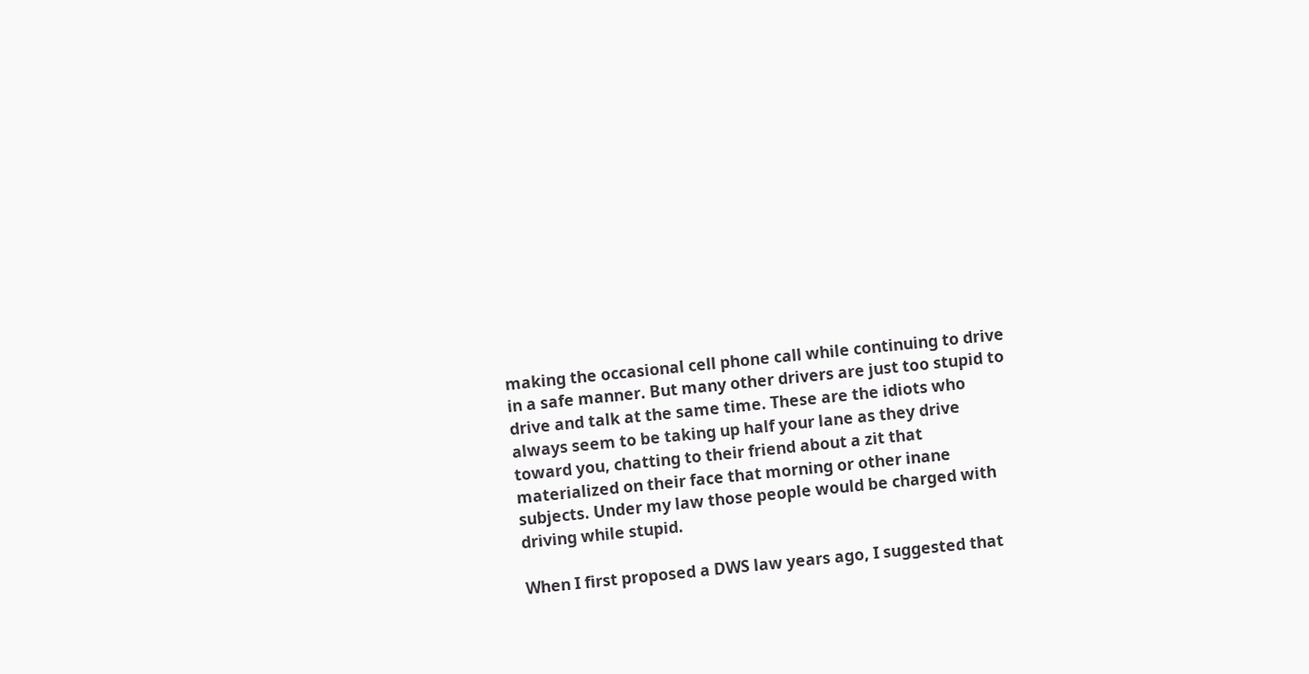making the occasional cell phone call while continuing to drive in a safe manner. But many other drivers are just too stupid to drive and talk at the same time. These are the idiots who always seem to be taking up half your lane as they drive toward you, chatting to their friend about a zit that materialized on their face that morning or other inane subjects. Under my law those people would be charged with driving while stupid.

When I first proposed a DWS law years ago, I suggested that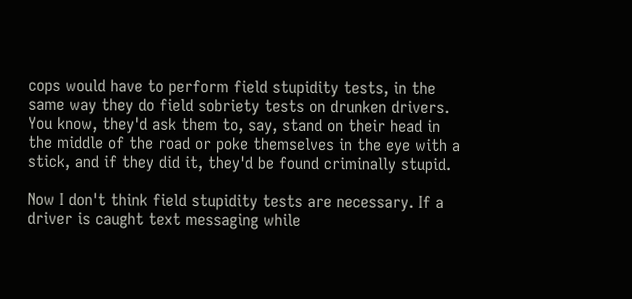cops would have to perform field stupidity tests, in the same way they do field sobriety tests on drunken drivers. You know, they'd ask them to, say, stand on their head in the middle of the road or poke themselves in the eye with a stick, and if they did it, they'd be found criminally stupid.

Now I don't think field stupidity tests are necessary. If a driver is caught text messaging while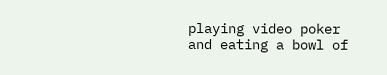playing video poker and eating a bowl of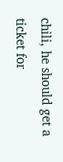chili, he should get a ticket for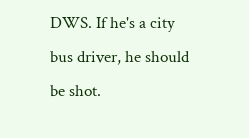DWS. If he's a city bus driver, he should be shot.